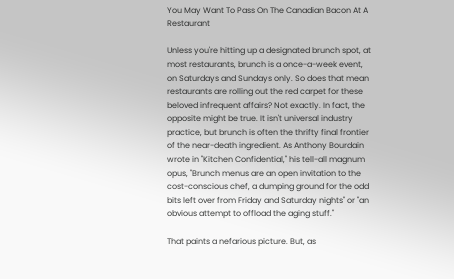You May Want To Pass On The Canadian Bacon At A Restaurant

Unless you're hitting up a designated brunch spot, at most restaurants, brunch is a once-a-week event, on Saturdays and Sundays only. So does that mean restaurants are rolling out the red carpet for these beloved infrequent affairs? Not exactly. In fact, the opposite might be true. It isn't universal industry practice, but brunch is often the thrifty final frontier of the near-death ingredient. As Anthony Bourdain wrote in "Kitchen Confidential," his tell-all magnum opus, "Brunch menus are an open invitation to the cost-conscious chef, a dumping ground for the odd bits left over from Friday and Saturday nights" or "an obvious attempt to offload the aging stuff."

That paints a nefarious picture. But, as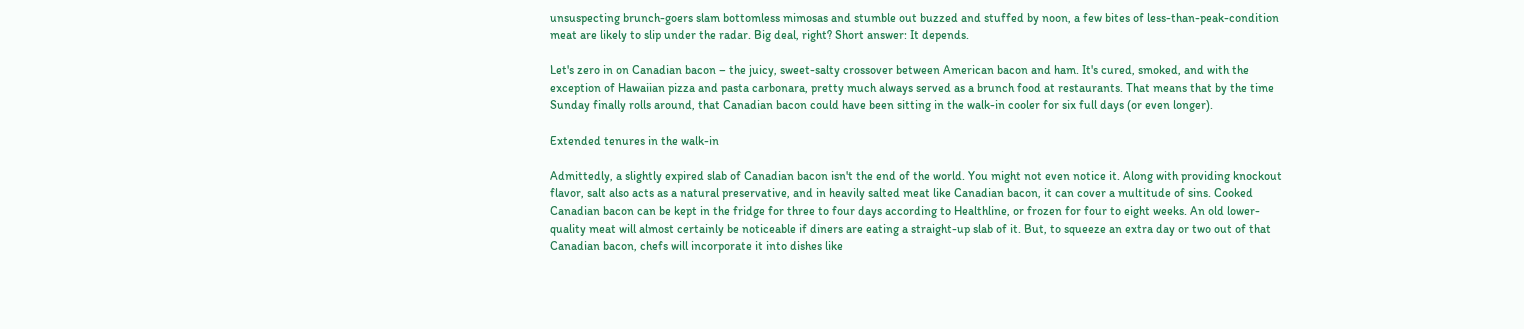unsuspecting brunch-goers slam bottomless mimosas and stumble out buzzed and stuffed by noon, a few bites of less-than-peak-condition meat are likely to slip under the radar. Big deal, right? Short answer: It depends.

Let's zero in on Canadian bacon – the juicy, sweet-salty crossover between American bacon and ham. It's cured, smoked, and with the exception of Hawaiian pizza and pasta carbonara, pretty much always served as a brunch food at restaurants. That means that by the time Sunday finally rolls around, that Canadian bacon could have been sitting in the walk-in cooler for six full days (or even longer).

Extended tenures in the walk-in

Admittedly, a slightly expired slab of Canadian bacon isn't the end of the world. You might not even notice it. Along with providing knockout flavor, salt also acts as a natural preservative, and in heavily salted meat like Canadian bacon, it can cover a multitude of sins. Cooked Canadian bacon can be kept in the fridge for three to four days according to Healthline, or frozen for four to eight weeks. An old lower-quality meat will almost certainly be noticeable if diners are eating a straight-up slab of it. But, to squeeze an extra day or two out of that Canadian bacon, chefs will incorporate it into dishes like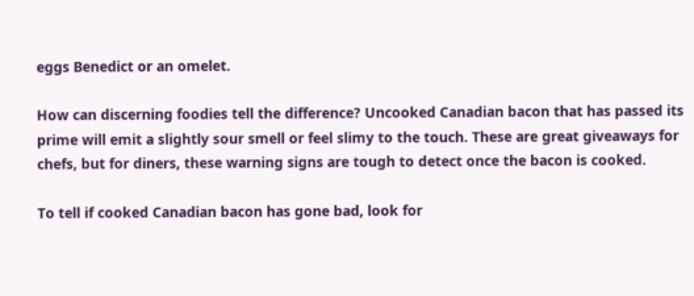eggs Benedict or an omelet.

How can discerning foodies tell the difference? Uncooked Canadian bacon that has passed its prime will emit a slightly sour smell or feel slimy to the touch. These are great giveaways for chefs, but for diners, these warning signs are tough to detect once the bacon is cooked.

To tell if cooked Canadian bacon has gone bad, look for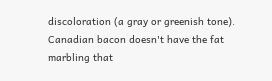discoloration (a gray or greenish tone). Canadian bacon doesn't have the fat marbling that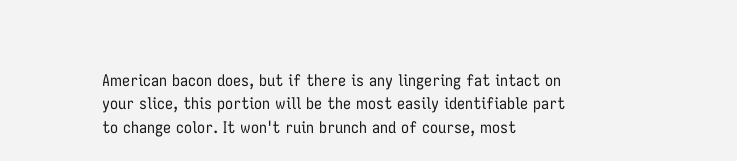American bacon does, but if there is any lingering fat intact on your slice, this portion will be the most easily identifiable part to change color. It won't ruin brunch and of course, most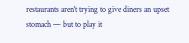restaurants aren't trying to give diners an upset stomach — but to play it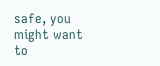safe, you might want to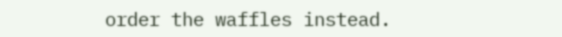order the waffles instead.